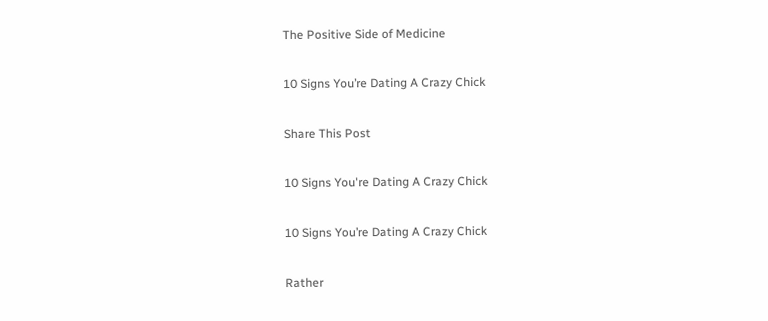The Positive Side of Medicine

10 Signs You’re Dating A Crazy Chick

Share This Post

10 Signs You're Dating A Crazy Chick

10 Signs You’re Dating A Crazy Chick

Rather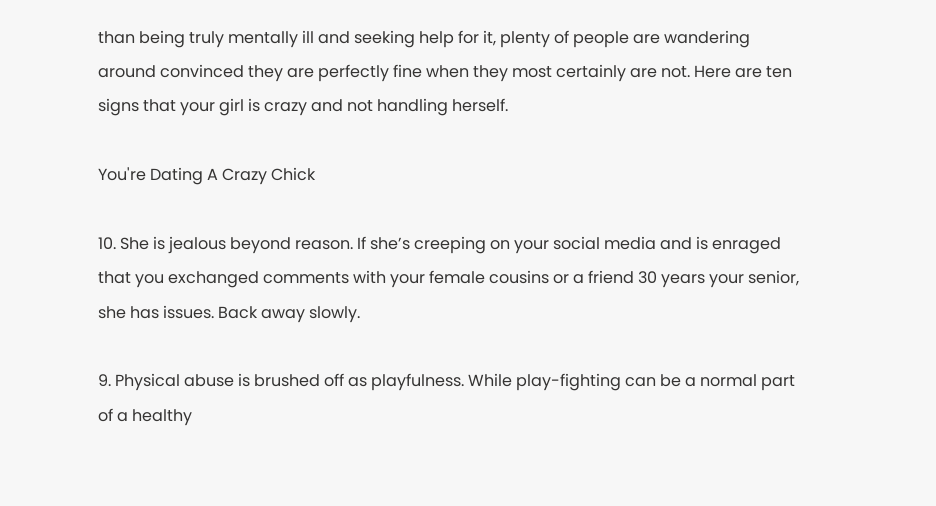than being truly mentally ill and seeking help for it, plenty of people are wandering around convinced they are perfectly fine when they most certainly are not. Here are ten signs that your girl is crazy and not handling herself.

You're Dating A Crazy Chick

10. She is jealous beyond reason. If she’s creeping on your social media and is enraged that you exchanged comments with your female cousins or a friend 30 years your senior, she has issues. Back away slowly.

9. Physical abuse is brushed off as playfulness. While play-fighting can be a normal part of a healthy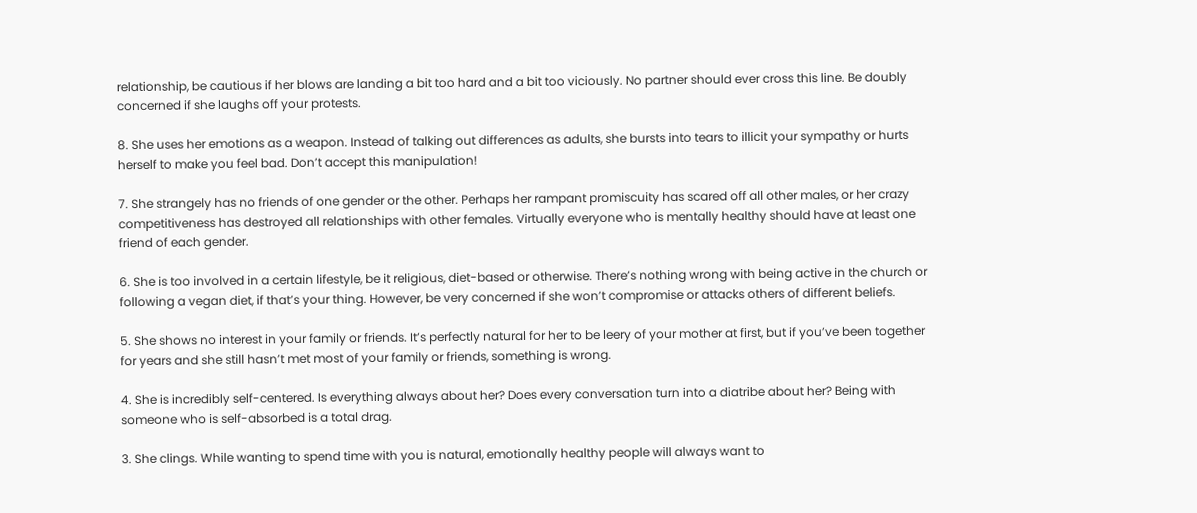relationship, be cautious if her blows are landing a bit too hard and a bit too viciously. No partner should ever cross this line. Be doubly concerned if she laughs off your protests.

8. She uses her emotions as a weapon. Instead of talking out differences as adults, she bursts into tears to illicit your sympathy or hurts herself to make you feel bad. Don’t accept this manipulation!

7. She strangely has no friends of one gender or the other. Perhaps her rampant promiscuity has scared off all other males, or her crazy competitiveness has destroyed all relationships with other females. Virtually everyone who is mentally healthy should have at least one friend of each gender.

6. She is too involved in a certain lifestyle, be it religious, diet-based or otherwise. There’s nothing wrong with being active in the church or following a vegan diet, if that’s your thing. However, be very concerned if she won’t compromise or attacks others of different beliefs.

5. She shows no interest in your family or friends. It’s perfectly natural for her to be leery of your mother at first, but if you’ve been together for years and she still hasn’t met most of your family or friends, something is wrong.

4. She is incredibly self-centered. Is everything always about her? Does every conversation turn into a diatribe about her? Being with someone who is self-absorbed is a total drag.

3. She clings. While wanting to spend time with you is natural, emotionally healthy people will always want to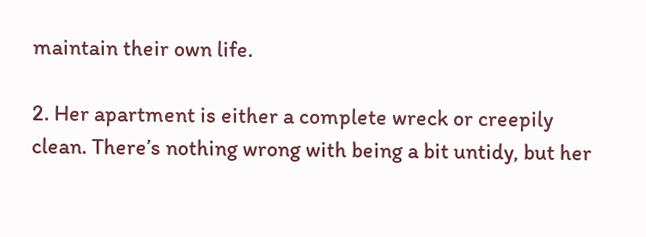maintain their own life.

2. Her apartment is either a complete wreck or creepily clean. There’s nothing wrong with being a bit untidy, but her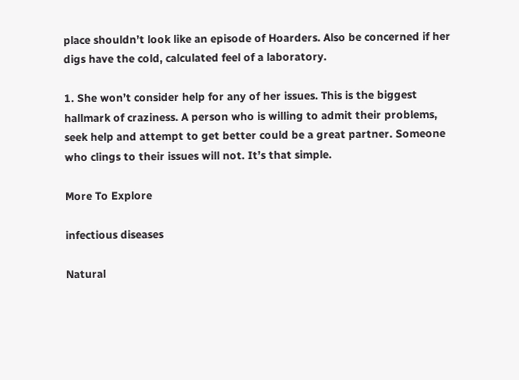place shouldn’t look like an episode of Hoarders. Also be concerned if her digs have the cold, calculated feel of a laboratory.

1. She won’t consider help for any of her issues. This is the biggest hallmark of craziness. A person who is willing to admit their problems, seek help and attempt to get better could be a great partner. Someone who clings to their issues will not. It’s that simple.

More To Explore

infectious diseases

Natural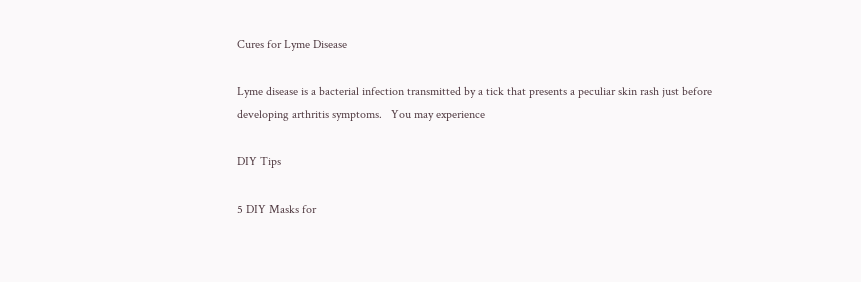Cures for Lyme Disease

Lyme disease is a bacterial infection transmitted by a tick that presents a peculiar skin rash just before developing arthritis symptoms.   You may experience

DIY Tips

5 DIY Masks for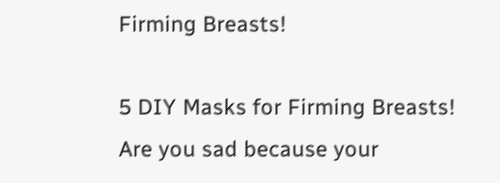Firming Breasts!

5 DIY Masks for Firming Breasts! Are you sad because your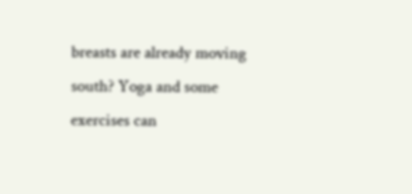breasts are already moving south? Yoga and some exercises can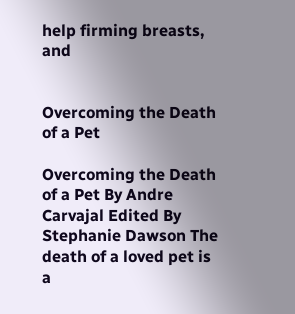help firming breasts, and


Overcoming the Death of a Pet

Overcoming the Death of a Pet By Andre Carvajal Edited By Stephanie Dawson The death of a loved pet is a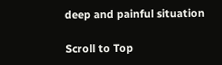deep and painful situation

Scroll to Top